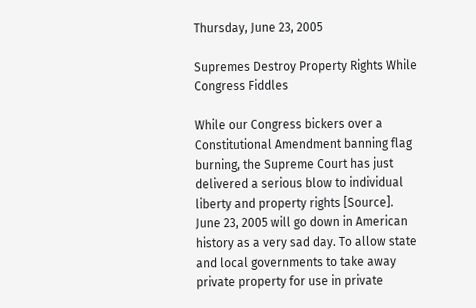Thursday, June 23, 2005

Supremes Destroy Property Rights While Congress Fiddles

While our Congress bickers over a Constitutional Amendment banning flag burning, the Supreme Court has just delivered a serious blow to individual liberty and property rights [Source]. June 23, 2005 will go down in American history as a very sad day. To allow state and local governments to take away private property for use in private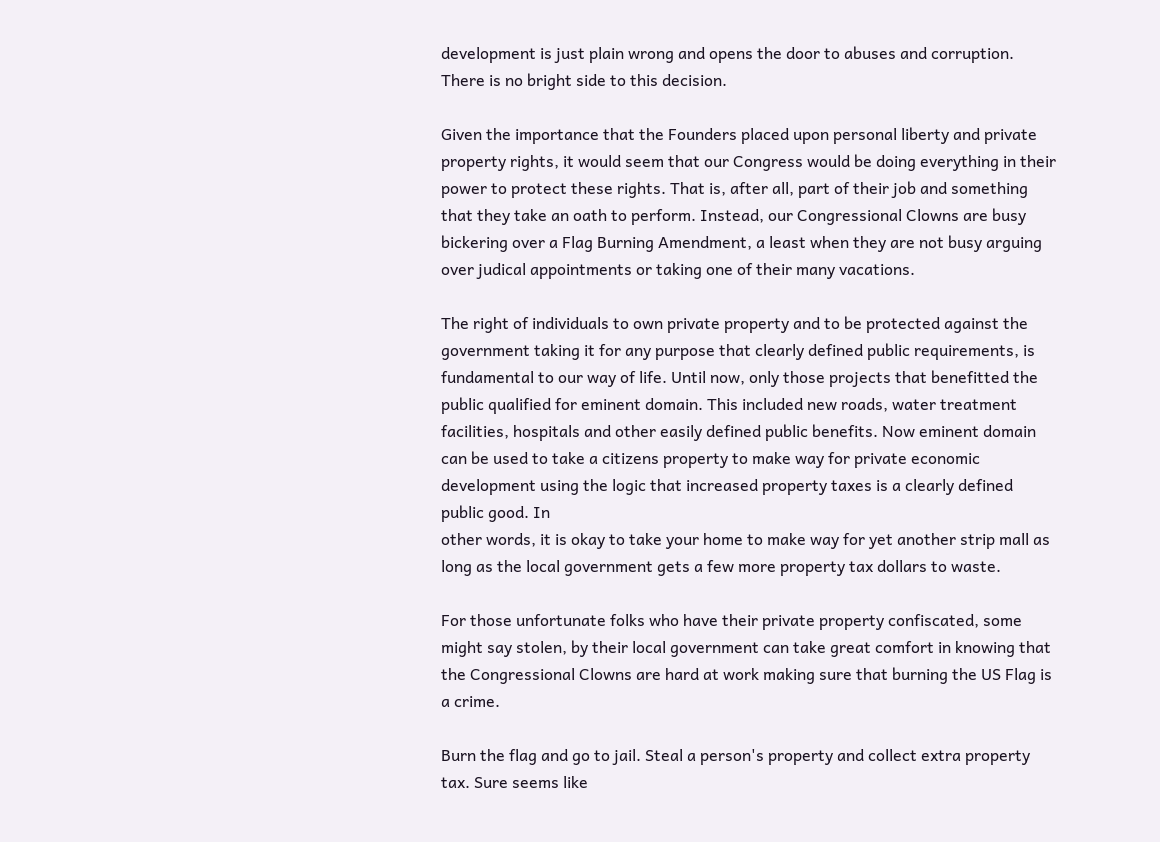development is just plain wrong and opens the door to abuses and corruption. There is no bright side to this decision.

Given the importance that the Founders placed upon personal liberty and private property rights, it would seem that our Congress would be doing everything in their power to protect these rights. That is, after all, part of their job and something that they take an oath to perform. Instead, our Congressional Clowns are busy bickering over a Flag Burning Amendment, a least when they are not busy arguing over judical appointments or taking one of their many vacations.

The right of individuals to own private property and to be protected against the government taking it for any purpose that clearly defined public requirements, is fundamental to our way of life. Until now, only those projects that benefitted the public qualified for eminent domain. This included new roads, water treatment facilities, hospitals and other easily defined public benefits. Now eminent domain can be used to take a citizens property to make way for private economic development using the logic that increased property taxes is a clearly defined public good. In
other words, it is okay to take your home to make way for yet another strip mall as long as the local government gets a few more property tax dollars to waste.

For those unfortunate folks who have their private property confiscated, some might say stolen, by their local government can take great comfort in knowing that the Congressional Clowns are hard at work making sure that burning the US Flag is a crime.

Burn the flag and go to jail. Steal a person's property and collect extra property tax. Sure seems like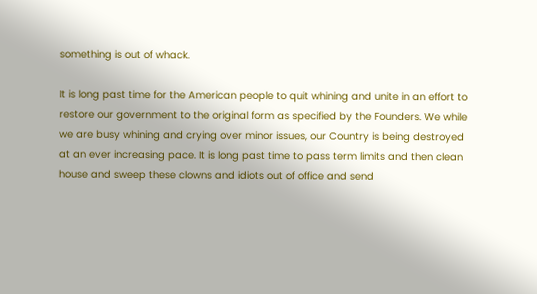something is out of whack.

It is long past time for the American people to quit whining and unite in an effort to restore our government to the original form as specified by the Founders. We while we are busy whining and crying over minor issues, our Country is being destroyed at an ever increasing pace. It is long past time to pass term limits and then clean house and sweep these clowns and idiots out of office and send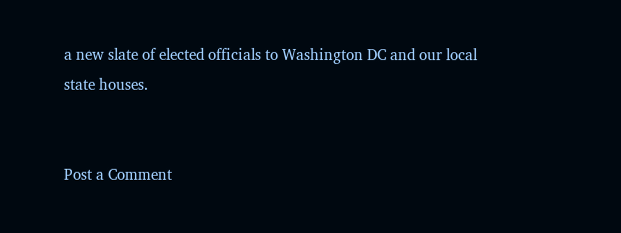a new slate of elected officials to Washington DC and our local state houses.


Post a Comment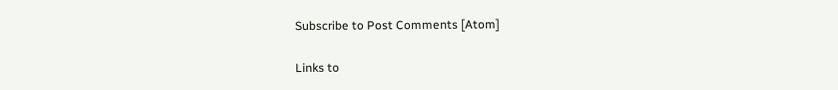Subscribe to Post Comments [Atom]

Links to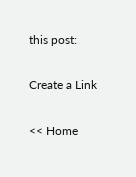this post:

Create a Link

<< Home